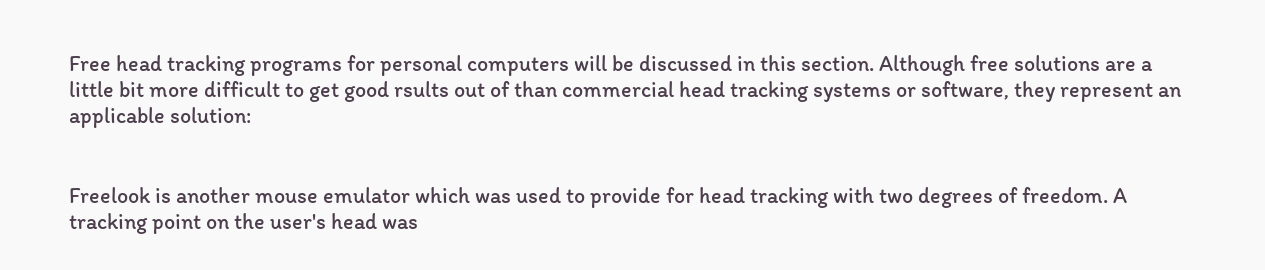Free head tracking programs for personal computers will be discussed in this section. Although free solutions are a little bit more difficult to get good rsults out of than commercial head tracking systems or software, they represent an applicable solution:


Freelook is another mouse emulator which was used to provide for head tracking with two degrees of freedom. A tracking point on the user's head was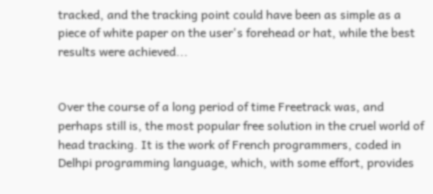tracked, and the tracking point could have been as simple as a piece of white paper on the user's forehead or hat, while the best results were achieved...


Over the course of a long period of time Freetrack was, and perhaps still is, the most popular free solution in the cruel world of head tracking. It is the work of French programmers, coded in Delhpi programming language, which, with some effort, provides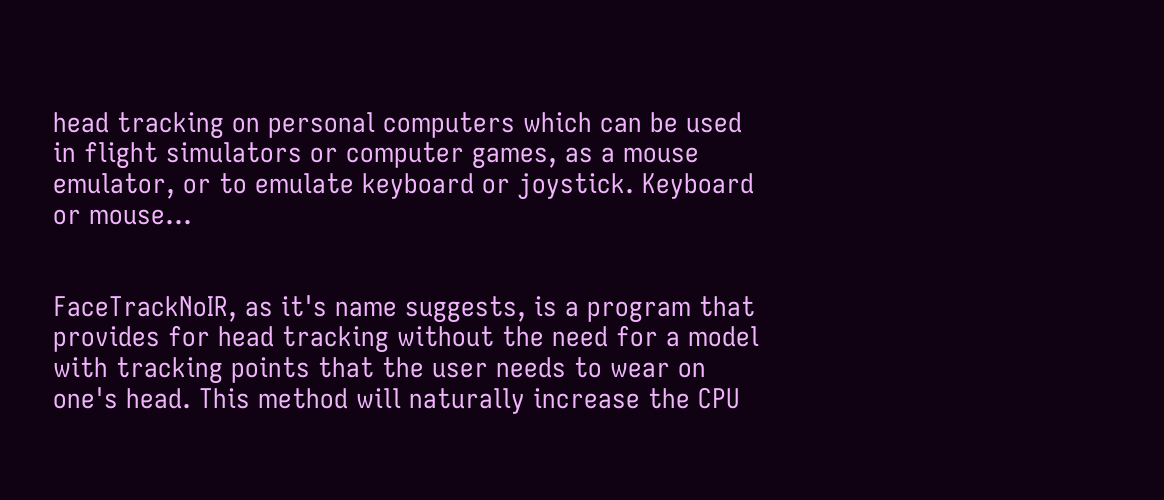head tracking on personal computers which can be used in flight simulators or computer games, as a mouse emulator, or to emulate keyboard or joystick. Keyboard or mouse...


FaceTrackNoIR, as it's name suggests, is a program that provides for head tracking without the need for a model with tracking points that the user needs to wear on one's head. This method will naturally increase the CPU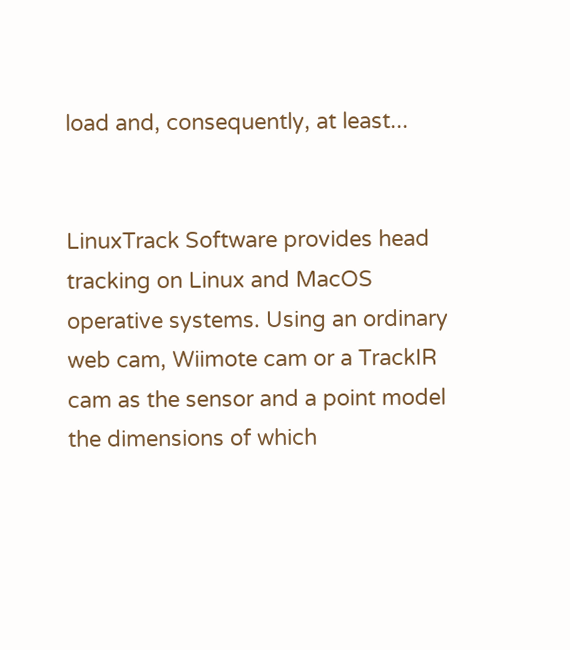load and, consequently, at least...


LinuxTrack Software provides head tracking on Linux and MacOS operative systems. Using an ordinary web cam, Wiimote cam or a TrackIR cam as the sensor and a point model the dimensions of which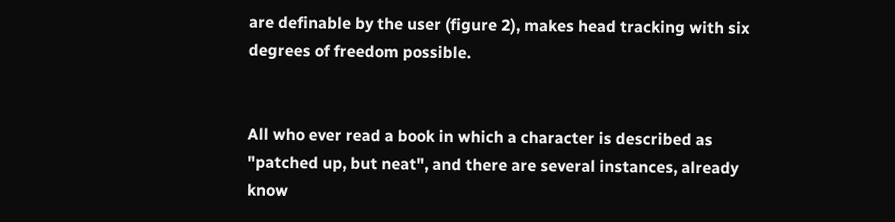are definable by the user (figure 2), makes head tracking with six degrees of freedom possible.


All who ever read a book in which a character is described as "patched up, but neat", and there are several instances, already know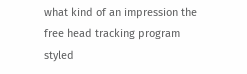what kind of an impression the free head tracking program styled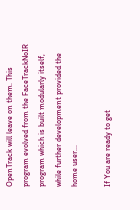OpenTrack will leave on them. This program evolved from the FaceTrackNoIR program which is built modularly itself, while further development provided the home user...

If You are ready to get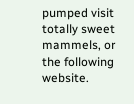pumped visit totally sweet mammels, or the following website.